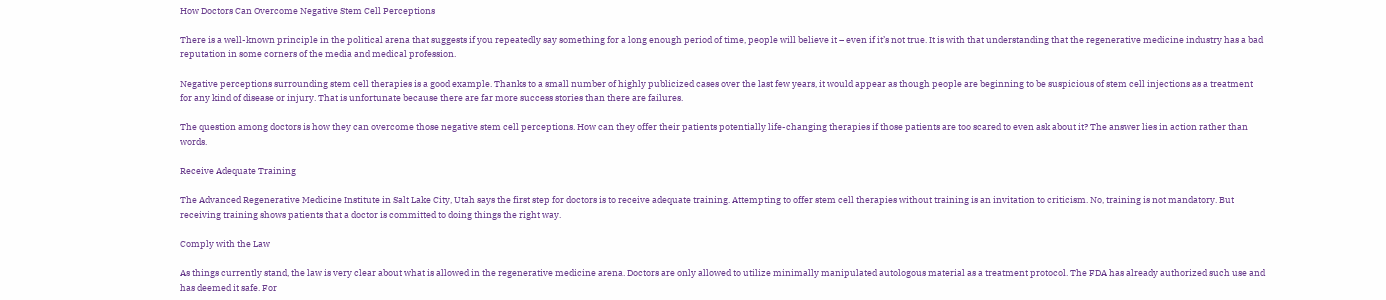How Doctors Can Overcome Negative Stem Cell Perceptions

There is a well-known principle in the political arena that suggests if you repeatedly say something for a long enough period of time, people will believe it – even if it’s not true. It is with that understanding that the regenerative medicine industry has a bad reputation in some corners of the media and medical profession.

Negative perceptions surrounding stem cell therapies is a good example. Thanks to a small number of highly publicized cases over the last few years, it would appear as though people are beginning to be suspicious of stem cell injections as a treatment for any kind of disease or injury. That is unfortunate because there are far more success stories than there are failures.

The question among doctors is how they can overcome those negative stem cell perceptions. How can they offer their patients potentially life-changing therapies if those patients are too scared to even ask about it? The answer lies in action rather than words.

Receive Adequate Training

The Advanced Regenerative Medicine Institute in Salt Lake City, Utah says the first step for doctors is to receive adequate training. Attempting to offer stem cell therapies without training is an invitation to criticism. No, training is not mandatory. But receiving training shows patients that a doctor is committed to doing things the right way.

Comply with the Law

As things currently stand, the law is very clear about what is allowed in the regenerative medicine arena. Doctors are only allowed to utilize minimally manipulated autologous material as a treatment protocol. The FDA has already authorized such use and has deemed it safe. For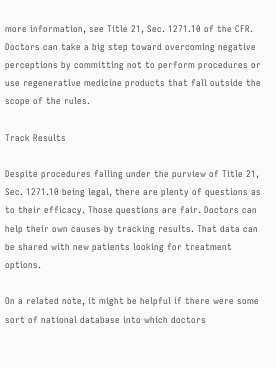more information, see Title 21, Sec. 1271.10 of the CFR. Doctors can take a big step toward overcoming negative perceptions by committing not to perform procedures or use regenerative medicine products that fall outside the scope of the rules.

Track Results

Despite procedures falling under the purview of Title 21, Sec. 1271.10 being legal, there are plenty of questions as to their efficacy. Those questions are fair. Doctors can help their own causes by tracking results. That data can be shared with new patients looking for treatment options.

On a related note, it might be helpful if there were some sort of national database into which doctors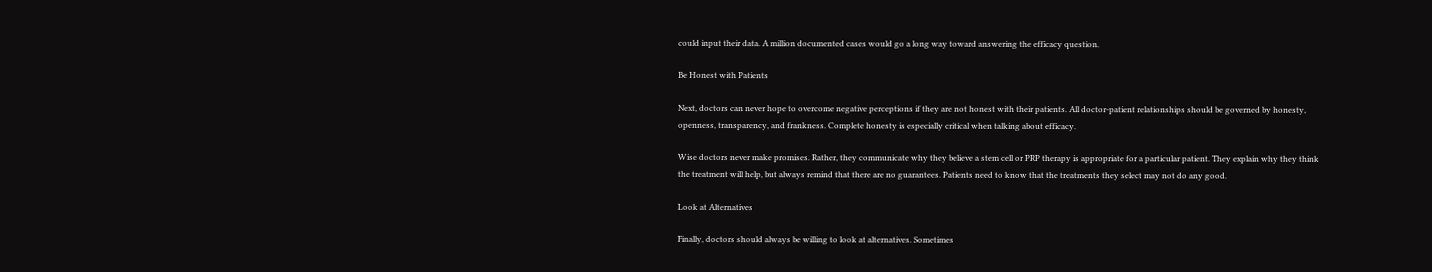could input their data. A million documented cases would go a long way toward answering the efficacy question.

Be Honest with Patients

Next, doctors can never hope to overcome negative perceptions if they are not honest with their patients. All doctor-patient relationships should be governed by honesty, openness, transparency, and frankness. Complete honesty is especially critical when talking about efficacy.

Wise doctors never make promises. Rather, they communicate why they believe a stem cell or PRP therapy is appropriate for a particular patient. They explain why they think the treatment will help, but always remind that there are no guarantees. Patients need to know that the treatments they select may not do any good.

Look at Alternatives

Finally, doctors should always be willing to look at alternatives. Sometimes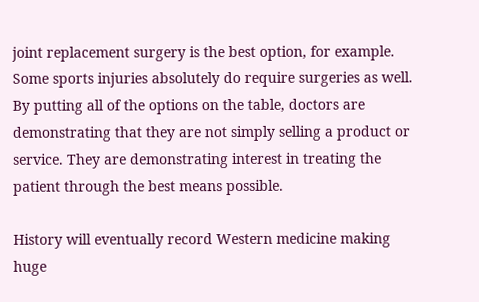joint replacement surgery is the best option, for example. Some sports injuries absolutely do require surgeries as well. By putting all of the options on the table, doctors are demonstrating that they are not simply selling a product or service. They are demonstrating interest in treating the patient through the best means possible.

History will eventually record Western medicine making huge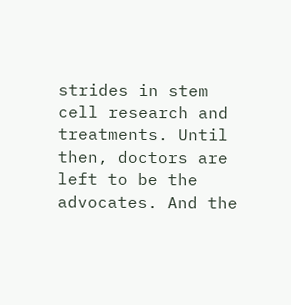strides in stem cell research and treatments. Until then, doctors are left to be the advocates. And the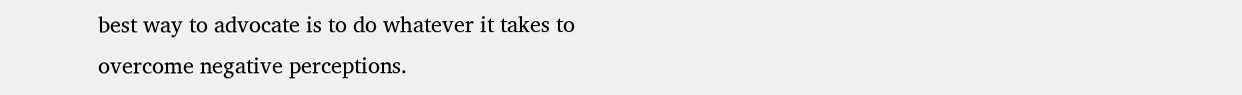best way to advocate is to do whatever it takes to overcome negative perceptions.